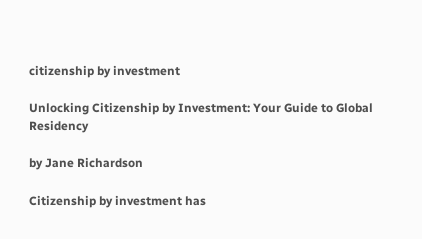citizenship by investment

Unlocking Citizenship by Investment: Your Guide to Global Residency

by Jane Richardson

Citizenship by investment has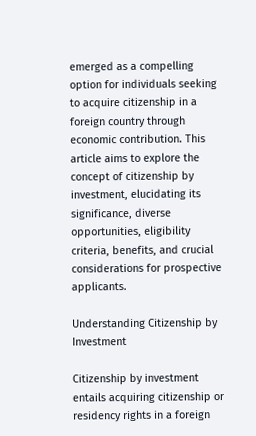emerged as a compelling option for individuals seeking to acquire citizenship in a foreign country through economic contribution. This article aims to explore the concept of citizenship by investment, elucidating its significance, diverse opportunities, eligibility criteria, benefits, and crucial considerations for prospective applicants.

Understanding Citizenship by Investment

Citizenship by investment entails acquiring citizenship or residency rights in a foreign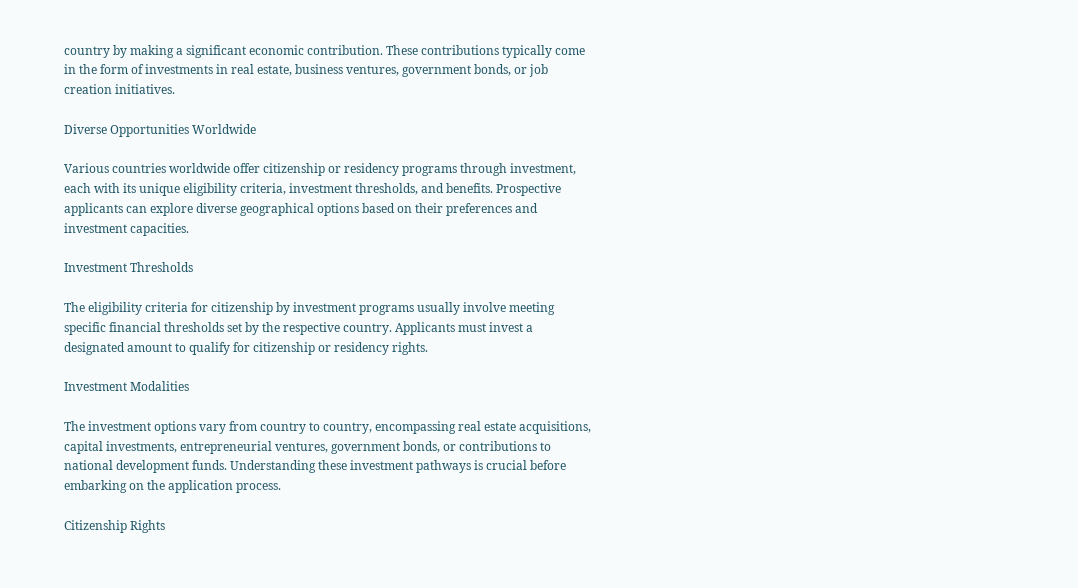country by making a significant economic contribution. These contributions typically come in the form of investments in real estate, business ventures, government bonds, or job creation initiatives.

Diverse Opportunities Worldwide

Various countries worldwide offer citizenship or residency programs through investment, each with its unique eligibility criteria, investment thresholds, and benefits. Prospective applicants can explore diverse geographical options based on their preferences and investment capacities.

Investment Thresholds

The eligibility criteria for citizenship by investment programs usually involve meeting specific financial thresholds set by the respective country. Applicants must invest a designated amount to qualify for citizenship or residency rights.

Investment Modalities

The investment options vary from country to country, encompassing real estate acquisitions, capital investments, entrepreneurial ventures, government bonds, or contributions to national development funds. Understanding these investment pathways is crucial before embarking on the application process.

Citizenship Rights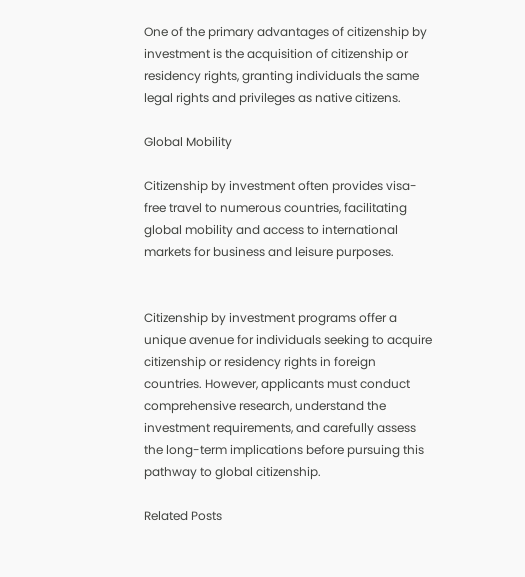One of the primary advantages of citizenship by investment is the acquisition of citizenship or residency rights, granting individuals the same legal rights and privileges as native citizens.

Global Mobility

Citizenship by investment often provides visa-free travel to numerous countries, facilitating global mobility and access to international markets for business and leisure purposes.


Citizenship by investment programs offer a unique avenue for individuals seeking to acquire citizenship or residency rights in foreign countries. However, applicants must conduct comprehensive research, understand the investment requirements, and carefully assess the long-term implications before pursuing this pathway to global citizenship.

Related Posts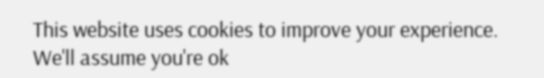This website uses cookies to improve your experience. We'll assume you're ok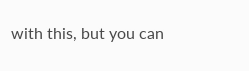with this, but you can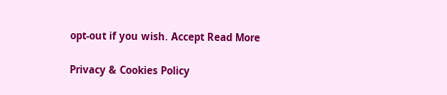opt-out if you wish. Accept Read More

Privacy & Cookies Policy